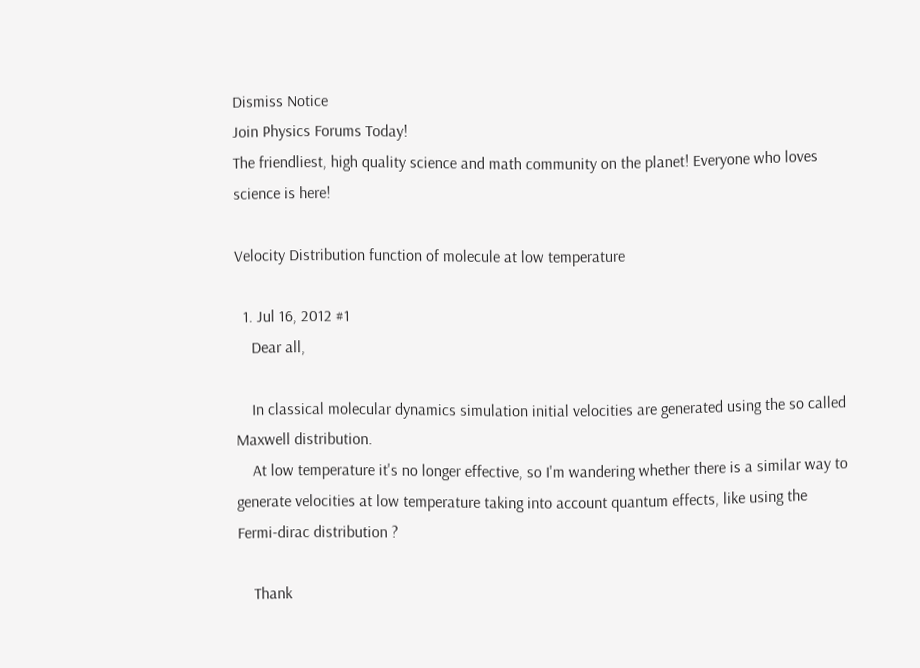Dismiss Notice
Join Physics Forums Today!
The friendliest, high quality science and math community on the planet! Everyone who loves science is here!

Velocity Distribution function of molecule at low temperature

  1. Jul 16, 2012 #1
    Dear all,

    In classical molecular dynamics simulation initial velocities are generated using the so called Maxwell distribution.
    At low temperature it's no longer effective, so I'm wandering whether there is a similar way to generate velocities at low temperature taking into account quantum effects, like using the Fermi-dirac distribution ?

    Thank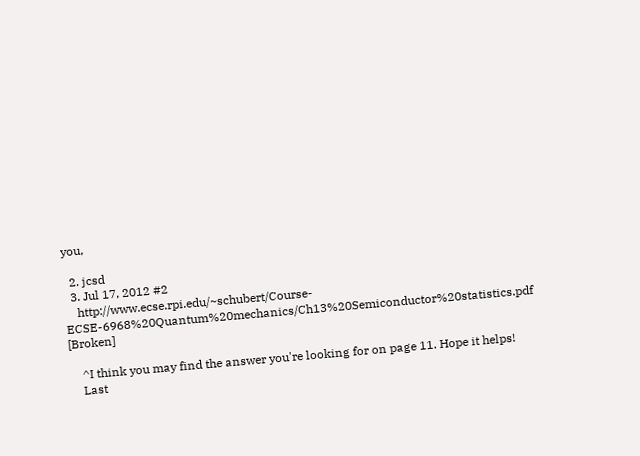you,

  2. jcsd
  3. Jul 17, 2012 #2
    http://www.ecse.rpi.edu/~schubert/Course-ECSE-6968%20Quantum%20mechanics/Ch13%20Semiconductor%20statistics.pdf [Broken]

    ^I think you may find the answer you're looking for on page 11. Hope it helps!
    Last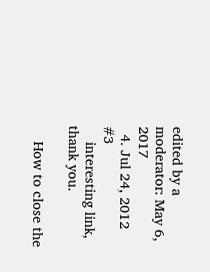edited by a moderator: May 6, 2017
  4. Jul 24, 2012 #3
    interesting link, thank you.

    How to close the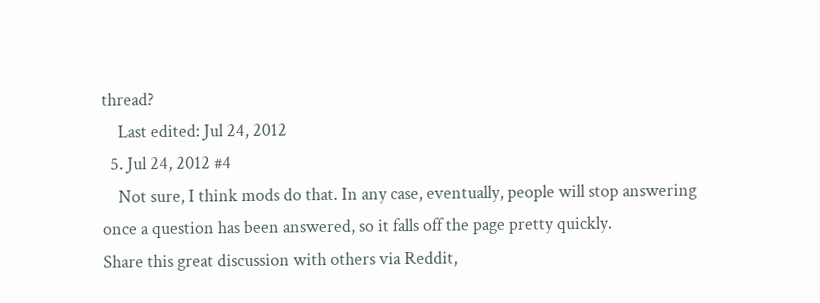thread?
    Last edited: Jul 24, 2012
  5. Jul 24, 2012 #4
    Not sure, I think mods do that. In any case, eventually, people will stop answering once a question has been answered, so it falls off the page pretty quickly.
Share this great discussion with others via Reddit,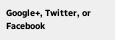Google+, Twitter, or Facebook